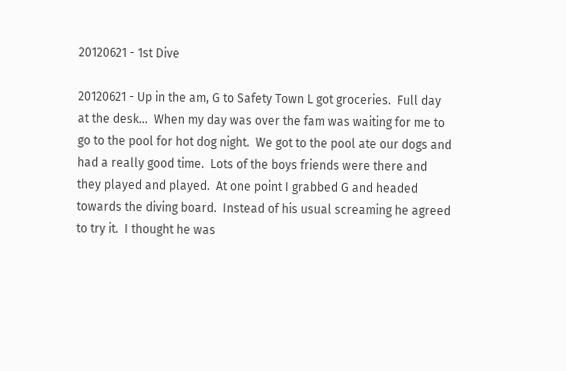20120621 - 1st Dive

20120621 - Up in the am, G to Safety Town L got groceries.  Full day at the desk...  When my day was over the fam was waiting for me to go to the pool for hot dog night.  We got to the pool ate our dogs and had a really good time.  Lots of the boys friends were there and they played and played.  At one point I grabbed G and headed towards the diving board.  Instead of his usual screaming he agreed to try it.  I thought he was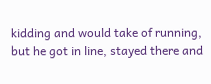kidding and would take of running, but he got in line, stayed there and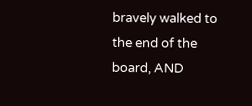bravely walked to the end of the board, AND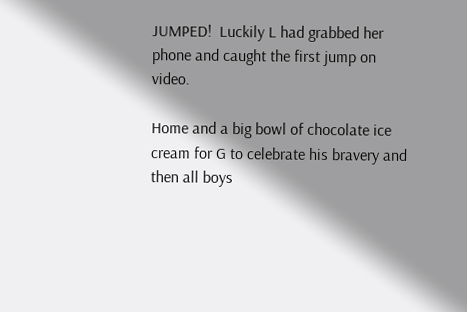JUMPED!  Luckily L had grabbed her phone and caught the first jump on video.

Home and a big bowl of chocolate ice cream for G to celebrate his bravery and then all boys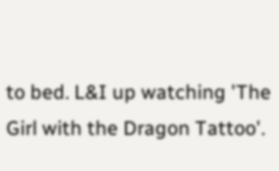to bed. L&I up watching 'The Girl with the Dragon Tattoo'.